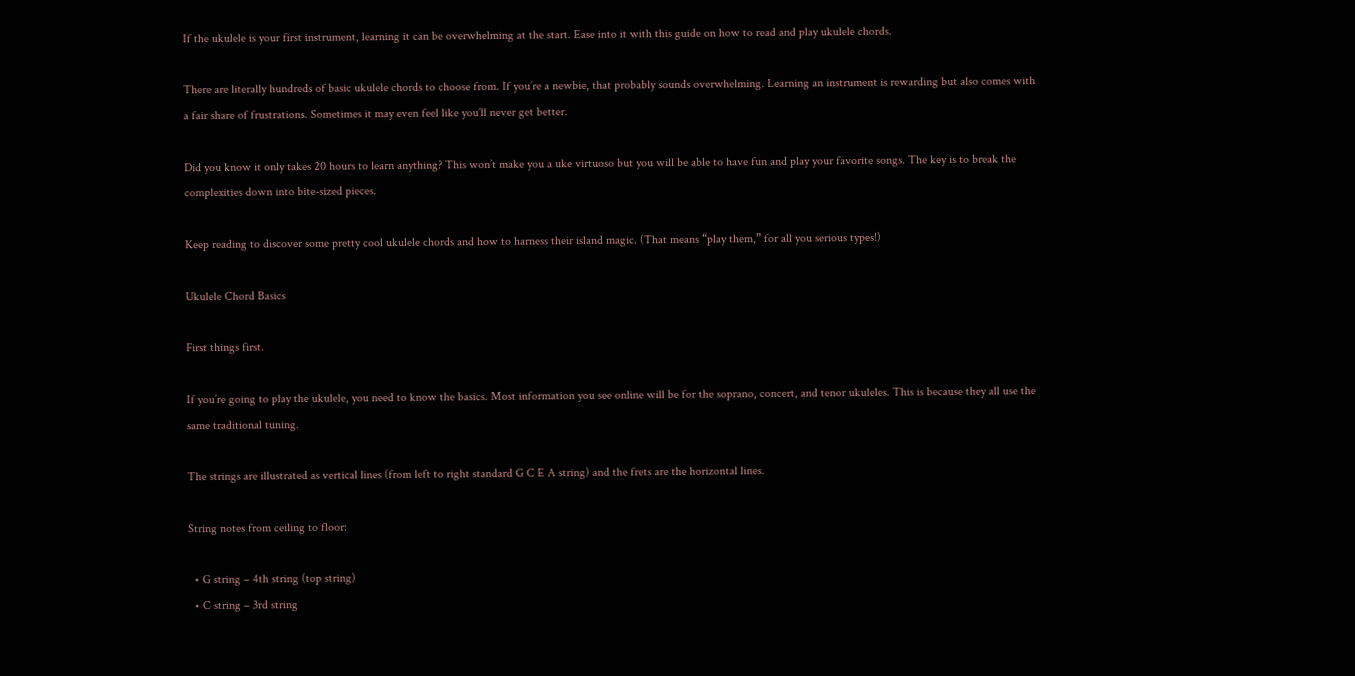If the ukulele is your first instrument, learning it can be overwhelming at the start. Ease into it with this guide on how to read and play ukulele chords.

There are literally hundreds of basic ukulele chords to choose from. If you’re a newbie, that probably sounds overwhelming. Learning an instrument is rewarding but also comes with a fair share of frustrations. Sometimes it may even feel like you’ll never get better.

Did you know it only takes 20 hours to learn anything? This won’t make you a uke virtuoso but you will be able to have fun and play your favorite songs. The key is to break the complexities down into bite-sized pieces.

Keep reading to discover some pretty cool ukulele chords and how to harness their island magic. (That means “play them,” for all you serious types!)

Ukulele Chord Basics

First things first.

If you’re going to play the ukulele, you need to know the basics. Most information you see online will be for the soprano, concert, and tenor ukuleles. This is because they all use the same traditional tuning.

The strings are illustrated as vertical lines (from left to right standard G C E A string) and the frets are the horizontal lines.

String notes from ceiling to floor:

  • G string – 4th string (top string)
  • C string – 3rd string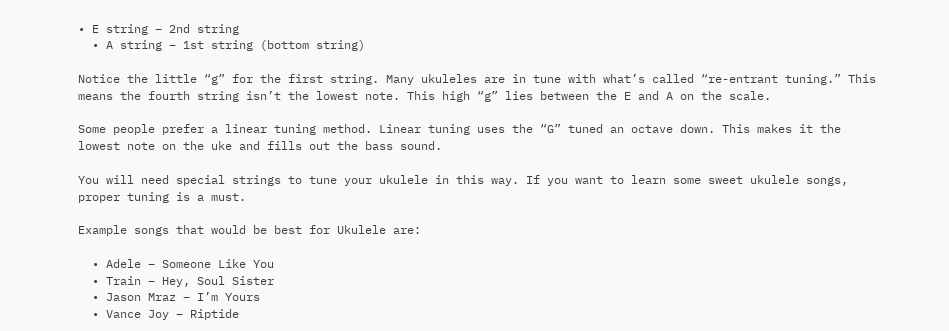• E string – 2nd string
  • A string – 1st string (bottom string)

Notice the little “g” for the first string. Many ukuleles are in tune with what’s called “re-entrant tuning.” This means the fourth string isn’t the lowest note. This high “g” lies between the E and A on the scale.

Some people prefer a linear tuning method. Linear tuning uses the “G” tuned an octave down. This makes it the lowest note on the uke and fills out the bass sound.

You will need special strings to tune your ukulele in this way. If you want to learn some sweet ukulele songs, proper tuning is a must.

Example songs that would be best for Ukulele are:

  • Adele – Someone Like You
  • Train – Hey, Soul Sister
  • Jason Mraz – I’m Yours
  • Vance Joy – Riptide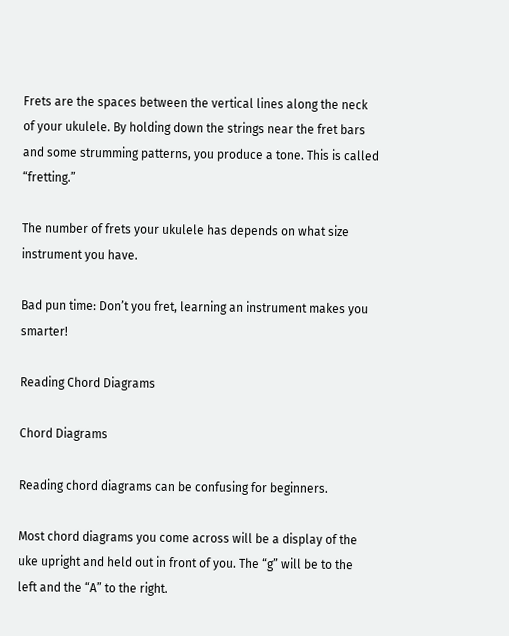Frets are the spaces between the vertical lines along the neck of your ukulele. By holding down the strings near the fret bars and some strumming patterns, you produce a tone. This is called “fretting.”

The number of frets your ukulele has depends on what size instrument you have.

Bad pun time: Don’t you fret, learning an instrument makes you smarter!

Reading Chord Diagrams

Chord Diagrams

Reading chord diagrams can be confusing for beginners.

Most chord diagrams you come across will be a display of the uke upright and held out in front of you. The “g” will be to the left and the “A” to the right.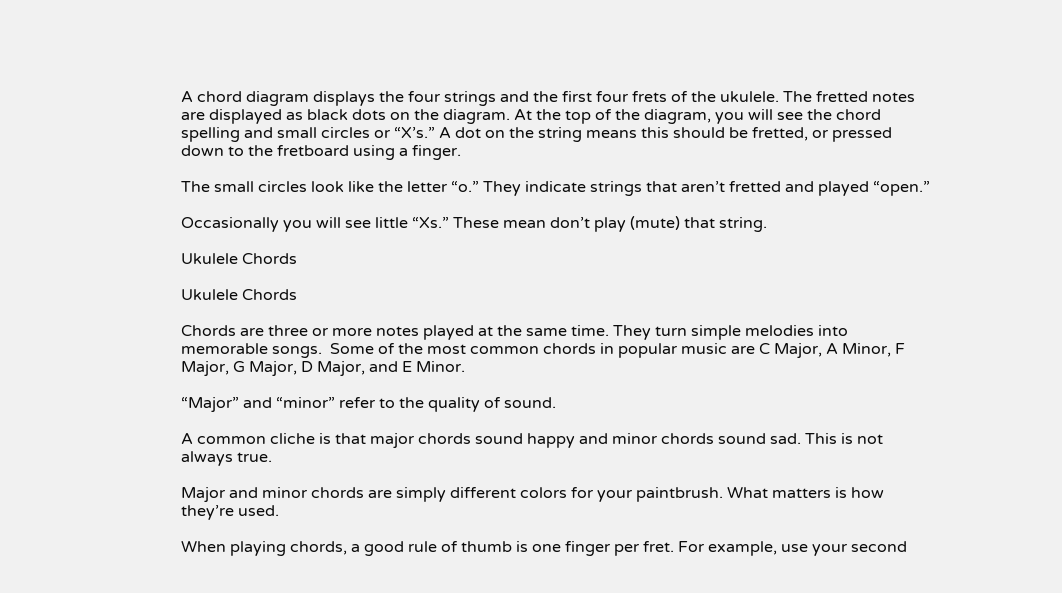A chord diagram displays the four strings and the first four frets of the ukulele. The fretted notes are displayed as black dots on the diagram. At the top of the diagram, you will see the chord spelling and small circles or “X’s.” A dot on the string means this should be fretted, or pressed down to the fretboard using a finger.

The small circles look like the letter “o.” They indicate strings that aren’t fretted and played “open.”

Occasionally you will see little “Xs.” These mean don’t play (mute) that string.

Ukulele Chords

Ukulele Chords

Chords are three or more notes played at the same time. They turn simple melodies into memorable songs.  Some of the most common chords in popular music are C Major, A Minor, F Major, G Major, D Major, and E Minor.

“Major” and “minor” refer to the quality of sound.

A common cliche is that major chords sound happy and minor chords sound sad. This is not always true.

Major and minor chords are simply different colors for your paintbrush. What matters is how they’re used.

When playing chords, a good rule of thumb is one finger per fret. For example, use your second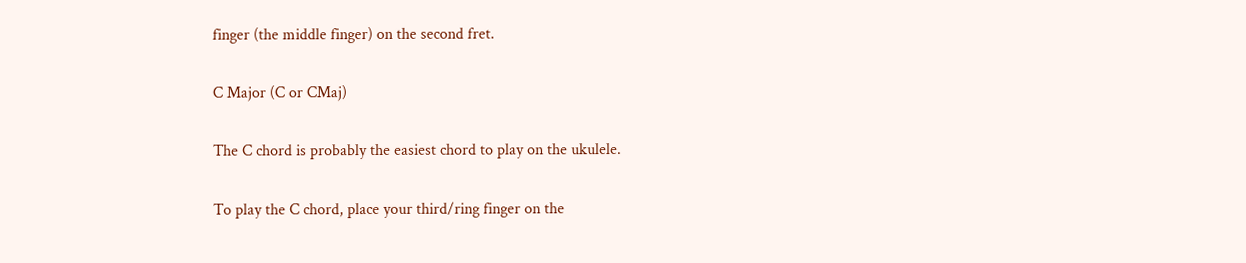finger (the middle finger) on the second fret.

C Major (C or CMaj)

The C chord is probably the easiest chord to play on the ukulele.

To play the C chord, place your third/ring finger on the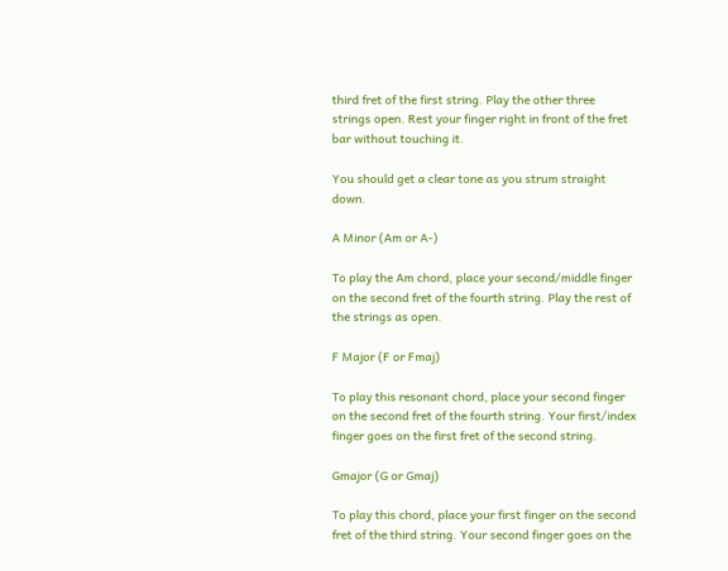third fret of the first string. Play the other three strings open. Rest your finger right in front of the fret bar without touching it.

You should get a clear tone as you strum straight down.

A Minor (Am or A-)

To play the Am chord, place your second/middle finger on the second fret of the fourth string. Play the rest of the strings as open.

F Major (F or Fmaj)

To play this resonant chord, place your second finger on the second fret of the fourth string. Your first/index finger goes on the first fret of the second string.

Gmajor (G or Gmaj)

To play this chord, place your first finger on the second fret of the third string. Your second finger goes on the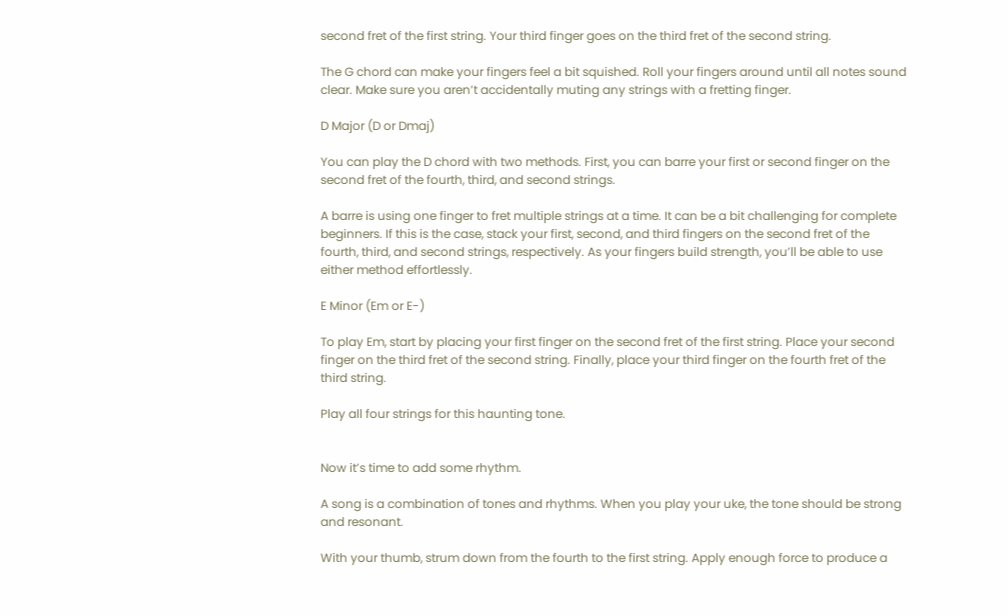second fret of the first string. Your third finger goes on the third fret of the second string.

The G chord can make your fingers feel a bit squished. Roll your fingers around until all notes sound clear. Make sure you aren’t accidentally muting any strings with a fretting finger.

D Major (D or Dmaj)

You can play the D chord with two methods. First, you can barre your first or second finger on the second fret of the fourth, third, and second strings.

A barre is using one finger to fret multiple strings at a time. It can be a bit challenging for complete beginners. If this is the case, stack your first, second, and third fingers on the second fret of the fourth, third, and second strings, respectively. As your fingers build strength, you’ll be able to use either method effortlessly.

E Minor (Em or E-)

To play Em, start by placing your first finger on the second fret of the first string. Place your second finger on the third fret of the second string. Finally, place your third finger on the fourth fret of the third string.

Play all four strings for this haunting tone.


Now it’s time to add some rhythm.

A song is a combination of tones and rhythms. When you play your uke, the tone should be strong and resonant.

With your thumb, strum down from the fourth to the first string. Apply enough force to produce a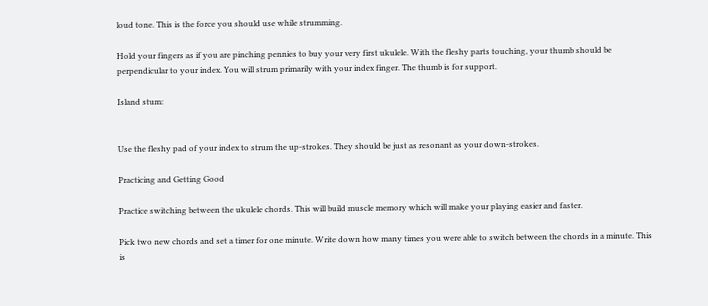loud tone. This is the force you should use while strumming.

Hold your fingers as if you are pinching pennies to buy your very first ukulele. With the fleshy parts touching, your thumb should be perpendicular to your index. You will strum primarily with your index finger. The thumb is for support.

Island stum:


Use the fleshy pad of your index to strum the up-strokes. They should be just as resonant as your down-strokes.

Practicing and Getting Good

Practice switching between the ukulele chords. This will build muscle memory which will make your playing easier and faster.

Pick two new chords and set a timer for one minute. Write down how many times you were able to switch between the chords in a minute. This is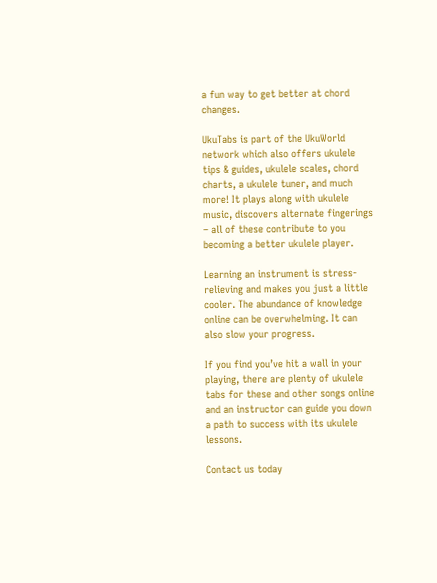a fun way to get better at chord changes.

UkuTabs is part of the UkuWorld network which also offers ukulele tips & guides, ukulele scales, chord charts, a ukulele tuner, and much more! It plays along with ukulele music, discovers alternate fingerings – all of these contribute to you becoming a better ukulele player.

Learning an instrument is stress-relieving and makes you just a little cooler. The abundance of knowledge online can be overwhelming. It can also slow your progress.

If you find you’ve hit a wall in your playing, there are plenty of ukulele tabs for these and other songs online and an instructor can guide you down a path to success with its ukulele lessons.

Contact us today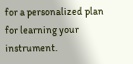for a personalized plan for learning your instrument.